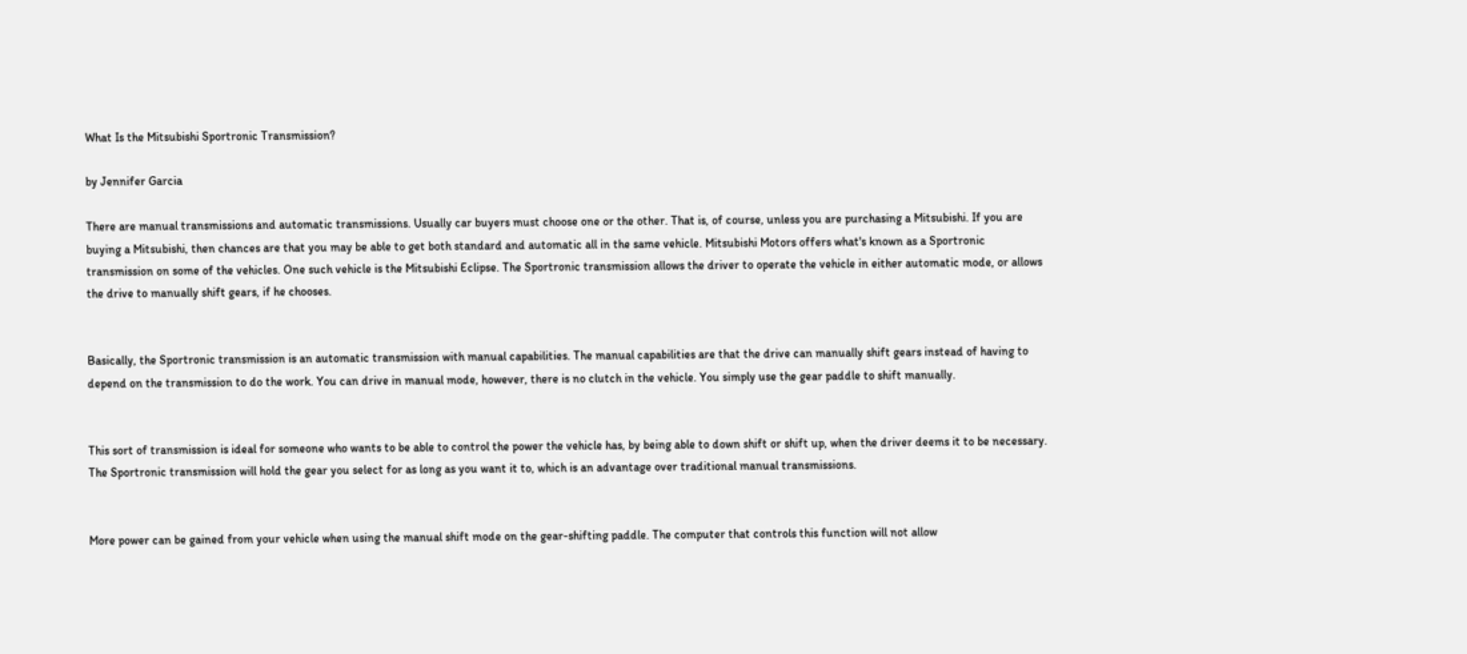What Is the Mitsubishi Sportronic Transmission?

by Jennifer Garcia

There are manual transmissions and automatic transmissions. Usually car buyers must choose one or the other. That is, of course, unless you are purchasing a Mitsubishi. If you are buying a Mitsubishi, then chances are that you may be able to get both standard and automatic all in the same vehicle. Mitsubishi Motors offers what's known as a Sportronic transmission on some of the vehicles. One such vehicle is the Mitsubishi Eclipse. The Sportronic transmission allows the driver to operate the vehicle in either automatic mode, or allows the drive to manually shift gears, if he chooses.


Basically, the Sportronic transmission is an automatic transmission with manual capabilities. The manual capabilities are that the drive can manually shift gears instead of having to depend on the transmission to do the work. You can drive in manual mode, however, there is no clutch in the vehicle. You simply use the gear paddle to shift manually.


This sort of transmission is ideal for someone who wants to be able to control the power the vehicle has, by being able to down shift or shift up, when the driver deems it to be necessary. The Sportronic transmission will hold the gear you select for as long as you want it to, which is an advantage over traditional manual transmissions.


More power can be gained from your vehicle when using the manual shift mode on the gear-shifting paddle. The computer that controls this function will not allow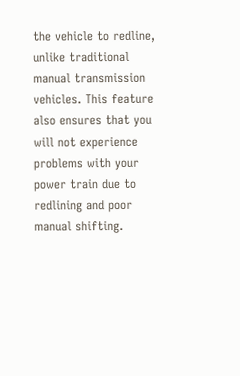the vehicle to redline, unlike traditional manual transmission vehicles. This feature also ensures that you will not experience problems with your power train due to redlining and poor manual shifting.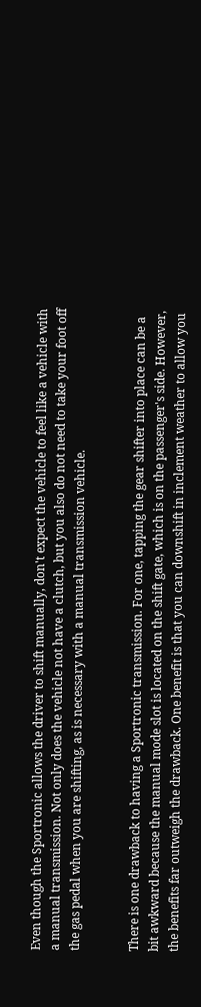Even though the Sportronic allows the driver to shift manually, don't expect the vehicle to feel like a vehicle with a manual transmission. Not only does the vehicle not have a clutch, but you also do not need to take your foot off the gas pedal when you are shifting, as is necessary with a manual transmission vehicle.


There is one drawback to having a Sportronic transmission. For one, tapping the gear shifter into place can be a bit awkward because the manual mode slot is located on the shift gate, which is on the passenger's side. However, the benefits far outweigh the drawback. One benefit is that you can downshift in inclement weather to allow you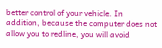better control of your vehicle. In addition, because the computer does not allow you to redline, you will avoid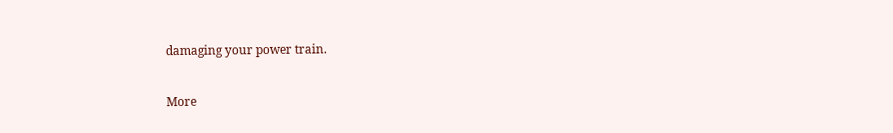damaging your power train.

More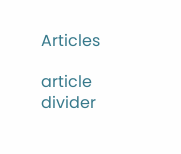Articles

article divider